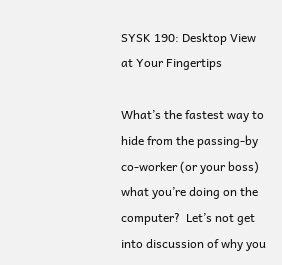SYSK 190: Desktop View at Your Fingertips

What’s the fastest way to hide from the passing-by co-worker (or your boss) what you’re doing on the computer?  Let’s not get into discussion of why you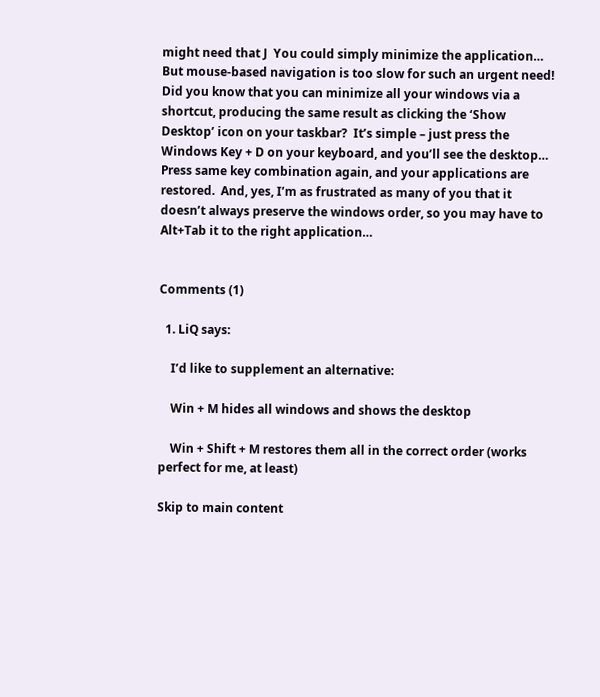might need that J  You could simply minimize the application…  But mouse-based navigation is too slow for such an urgent need!  Did you know that you can minimize all your windows via a shortcut, producing the same result as clicking the ‘Show Desktop’ icon on your taskbar?  It’s simple – just press the Windows Key + D on your keyboard, and you’ll see the desktop… Press same key combination again, and your applications are restored.  And, yes, I’m as frustrated as many of you that it doesn’t always preserve the windows order, so you may have to Alt+Tab it to the right application…


Comments (1)

  1. LiQ says:

    I’d like to supplement an alternative:

    Win + M hides all windows and shows the desktop

    Win + Shift + M restores them all in the correct order (works perfect for me, at least)

Skip to main content